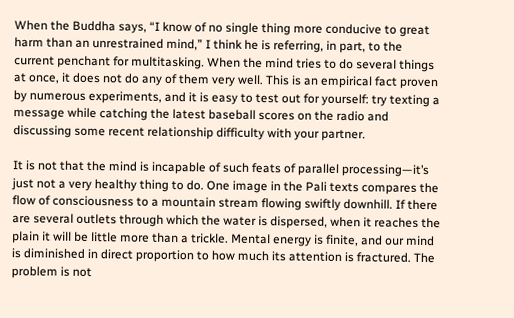When the Buddha says, “I know of no single thing more conducive to great harm than an unrestrained mind,” I think he is referring, in part, to the current penchant for multitasking. When the mind tries to do several things at once, it does not do any of them very well. This is an empirical fact proven by numerous experiments, and it is easy to test out for yourself: try texting a message while catching the latest baseball scores on the radio and discussing some recent relationship difficulty with your partner.

It is not that the mind is incapable of such feats of parallel processing—it’s just not a very healthy thing to do. One image in the Pali texts compares the flow of consciousness to a mountain stream flowing swiftly downhill. If there are several outlets through which the water is dispersed, when it reaches the plain it will be little more than a trickle. Mental energy is finite, and our mind is diminished in direct proportion to how much its attention is fractured. The problem is not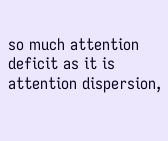so much attention deficit as it is attention dispersion,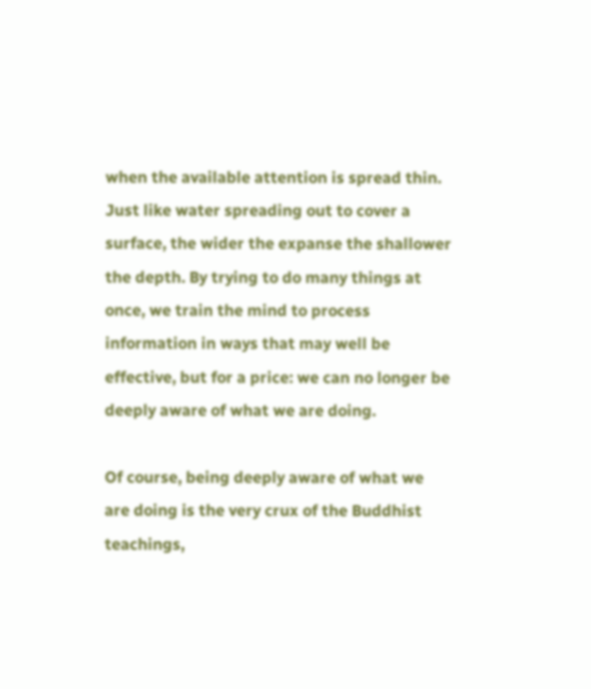when the available attention is spread thin. Just like water spreading out to cover a surface, the wider the expanse the shallower the depth. By trying to do many things at once, we train the mind to process information in ways that may well be effective, but for a price: we can no longer be deeply aware of what we are doing.

Of course, being deeply aware of what we are doing is the very crux of the Buddhist teachings,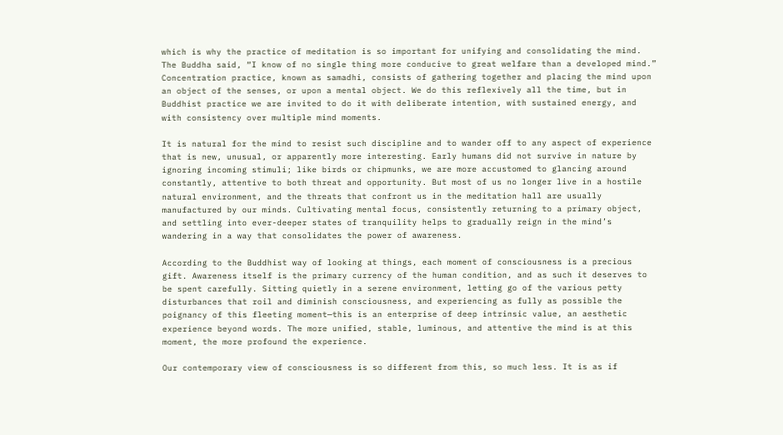which is why the practice of meditation is so important for unifying and consolidating the mind. The Buddha said, “I know of no single thing more conducive to great welfare than a developed mind.” Concentration practice, known as samadhi, consists of gathering together and placing the mind upon an object of the senses, or upon a mental object. We do this reflexively all the time, but in Buddhist practice we are invited to do it with deliberate intention, with sustained energy, and with consistency over multiple mind moments.

It is natural for the mind to resist such discipline and to wander off to any aspect of experience that is new, unusual, or apparently more interesting. Early humans did not survive in nature by ignoring incoming stimuli; like birds or chipmunks, we are more accustomed to glancing around constantly, attentive to both threat and opportunity. But most of us no longer live in a hostile natural environment, and the threats that confront us in the meditation hall are usually manufactured by our minds. Cultivating mental focus, consistently returning to a primary object, and settling into ever-deeper states of tranquility helps to gradually reign in the mind’s wandering in a way that consolidates the power of awareness.

According to the Buddhist way of looking at things, each moment of consciousness is a precious gift. Awareness itself is the primary currency of the human condition, and as such it deserves to be spent carefully. Sitting quietly in a serene environment, letting go of the various petty disturbances that roil and diminish consciousness, and experiencing as fully as possible the poignancy of this fleeting moment—this is an enterprise of deep intrinsic value, an aesthetic experience beyond words. The more unified, stable, luminous, and attentive the mind is at this moment, the more profound the experience.

Our contemporary view of consciousness is so different from this, so much less. It is as if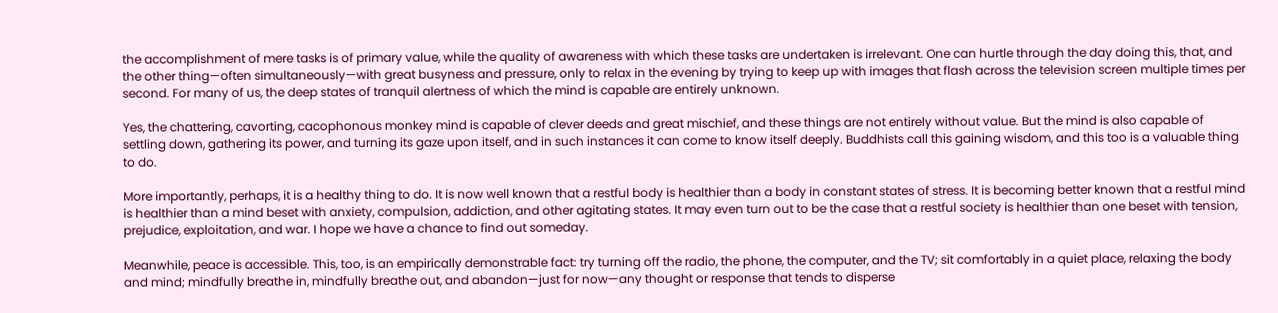the accomplishment of mere tasks is of primary value, while the quality of awareness with which these tasks are undertaken is irrelevant. One can hurtle through the day doing this, that, and the other thing—often simultaneously—with great busyness and pressure, only to relax in the evening by trying to keep up with images that flash across the television screen multiple times per second. For many of us, the deep states of tranquil alertness of which the mind is capable are entirely unknown.

Yes, the chattering, cavorting, cacophonous monkey mind is capable of clever deeds and great mischief, and these things are not entirely without value. But the mind is also capable of settling down, gathering its power, and turning its gaze upon itself, and in such instances it can come to know itself deeply. Buddhists call this gaining wisdom, and this too is a valuable thing to do.

More importantly, perhaps, it is a healthy thing to do. It is now well known that a restful body is healthier than a body in constant states of stress. It is becoming better known that a restful mind is healthier than a mind beset with anxiety, compulsion, addiction, and other agitating states. It may even turn out to be the case that a restful society is healthier than one beset with tension, prejudice, exploitation, and war. I hope we have a chance to find out someday.

Meanwhile, peace is accessible. This, too, is an empirically demonstrable fact: try turning off the radio, the phone, the computer, and the TV; sit comfortably in a quiet place, relaxing the body and mind; mindfully breathe in, mindfully breathe out, and abandon—just for now—any thought or response that tends to disperse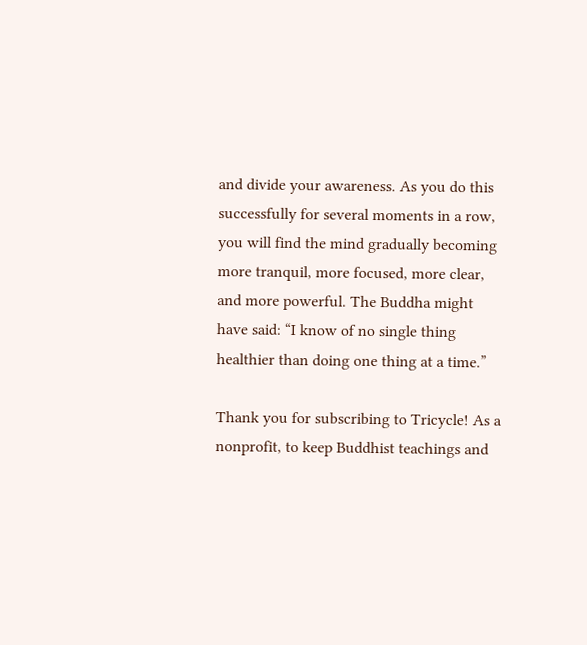and divide your awareness. As you do this successfully for several moments in a row, you will find the mind gradually becoming more tranquil, more focused, more clear, and more powerful. The Buddha might have said: “I know of no single thing healthier than doing one thing at a time.”

Thank you for subscribing to Tricycle! As a nonprofit, to keep Buddhist teachings and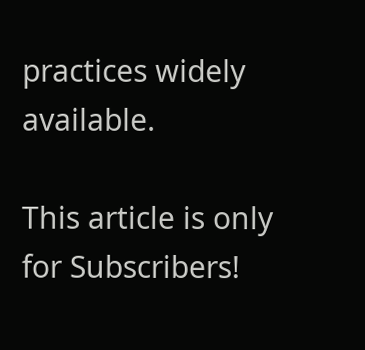practices widely available.

This article is only for Subscribers!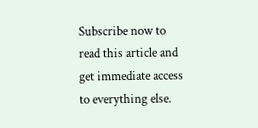Subscribe now to read this article and get immediate access to everything else.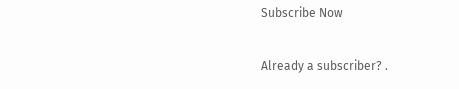Subscribe Now

Already a subscriber? .